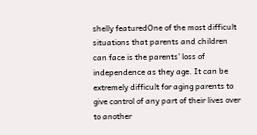shelly featuredOne of the most difficult situations that parents and children can face is the parents’ loss of independence as they age. It can be extremely difficult for aging parents to give control of any part of their lives over to another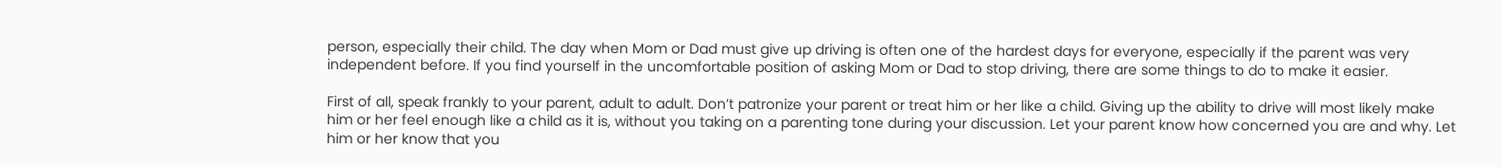person, especially their child. The day when Mom or Dad must give up driving is often one of the hardest days for everyone, especially if the parent was very independent before. If you find yourself in the uncomfortable position of asking Mom or Dad to stop driving, there are some things to do to make it easier.

First of all, speak frankly to your parent, adult to adult. Don’t patronize your parent or treat him or her like a child. Giving up the ability to drive will most likely make him or her feel enough like a child as it is, without you taking on a parenting tone during your discussion. Let your parent know how concerned you are and why. Let him or her know that you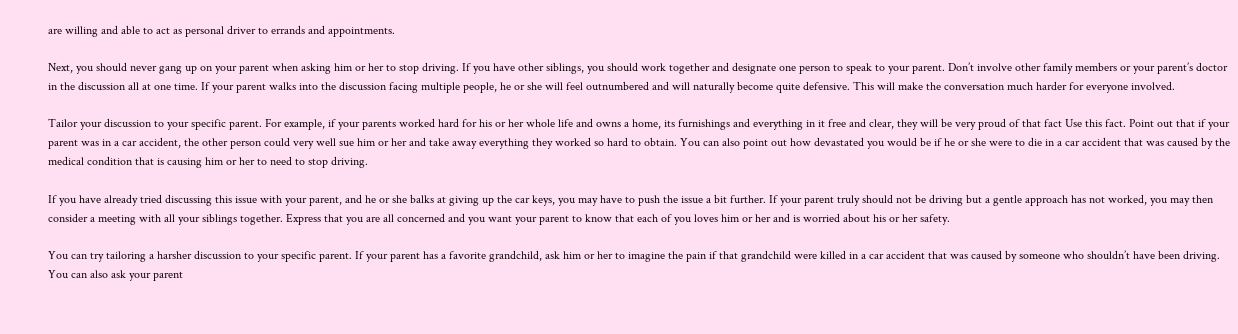are willing and able to act as personal driver to errands and appointments.

Next, you should never gang up on your parent when asking him or her to stop driving. If you have other siblings, you should work together and designate one person to speak to your parent. Don’t involve other family members or your parent’s doctor in the discussion all at one time. If your parent walks into the discussion facing multiple people, he or she will feel outnumbered and will naturally become quite defensive. This will make the conversation much harder for everyone involved.

Tailor your discussion to your specific parent. For example, if your parents worked hard for his or her whole life and owns a home, its furnishings and everything in it free and clear, they will be very proud of that fact Use this fact. Point out that if your parent was in a car accident, the other person could very well sue him or her and take away everything they worked so hard to obtain. You can also point out how devastated you would be if he or she were to die in a car accident that was caused by the medical condition that is causing him or her to need to stop driving.

If you have already tried discussing this issue with your parent, and he or she balks at giving up the car keys, you may have to push the issue a bit further. If your parent truly should not be driving but a gentle approach has not worked, you may then consider a meeting with all your siblings together. Express that you are all concerned and you want your parent to know that each of you loves him or her and is worried about his or her safety.

You can try tailoring a harsher discussion to your specific parent. If your parent has a favorite grandchild, ask him or her to imagine the pain if that grandchild were killed in a car accident that was caused by someone who shouldn’t have been driving. You can also ask your parent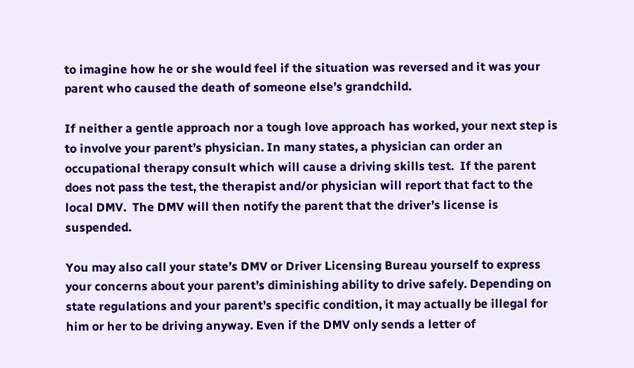to imagine how he or she would feel if the situation was reversed and it was your parent who caused the death of someone else’s grandchild.

If neither a gentle approach nor a tough love approach has worked, your next step is to involve your parent’s physician. In many states, a physician can order an occupational therapy consult which will cause a driving skills test.  If the parent does not pass the test, the therapist and/or physician will report that fact to the local DMV.  The DMV will then notify the parent that the driver’s license is suspended.

You may also call your state’s DMV or Driver Licensing Bureau yourself to express your concerns about your parent’s diminishing ability to drive safely. Depending on state regulations and your parent’s specific condition, it may actually be illegal for him or her to be driving anyway. Even if the DMV only sends a letter of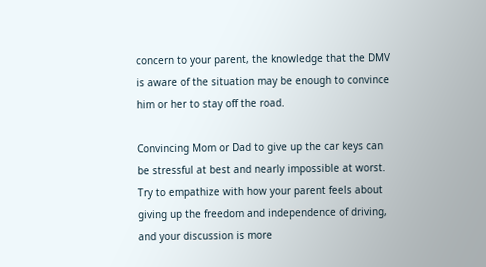concern to your parent, the knowledge that the DMV is aware of the situation may be enough to convince him or her to stay off the road.

Convincing Mom or Dad to give up the car keys can be stressful at best and nearly impossible at worst. Try to empathize with how your parent feels about giving up the freedom and independence of driving, and your discussion is more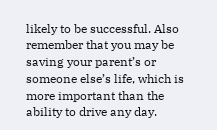likely to be successful. Also remember that you may be saving your parent’s or someone else’s life, which is more important than the ability to drive any day.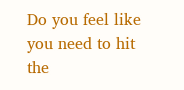Do you feel like you need to hit the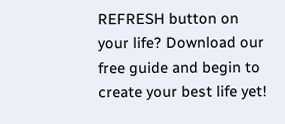REFRESH button on your life? Download our free guide and begin to create your best life yet!